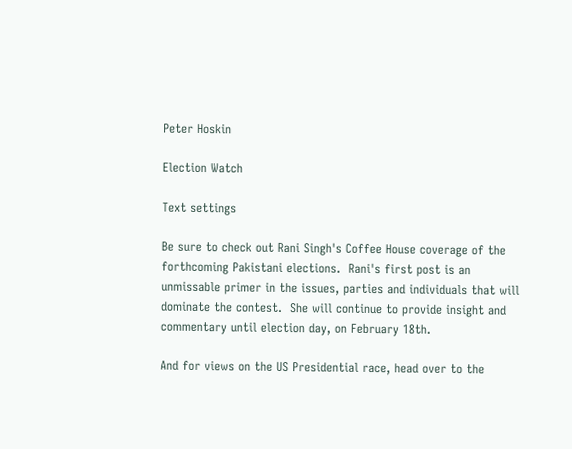Peter Hoskin

Election Watch

Text settings

Be sure to check out Rani Singh's Coffee House coverage of the forthcoming Pakistani elections.  Rani's first post is an unmissable primer in the issues, parties and individuals that will dominate the contest.  She will continue to provide insight and commentary until election day, on February 18th.

And for views on the US Presidential race, head over to the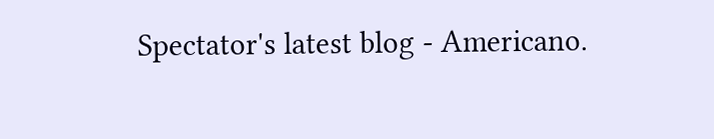Spectator's latest blog - Americano.